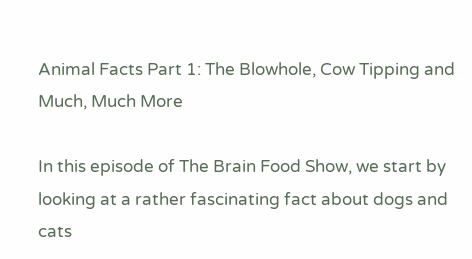Animal Facts Part 1: The Blowhole, Cow Tipping and Much, Much More

In this episode of The Brain Food Show, we start by looking at a rather fascinating fact about dogs and cats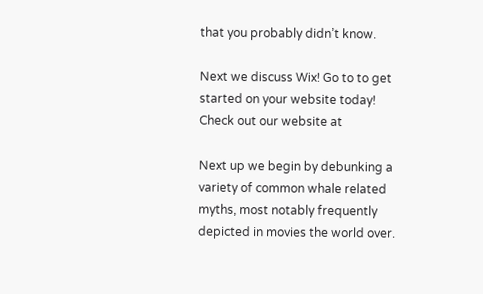that you probably didn’t know.

Next we discuss Wix! Go to to get started on your website today!
Check out our website at

Next up we begin by debunking a variety of common whale related myths, most notably frequently depicted in movies the world over.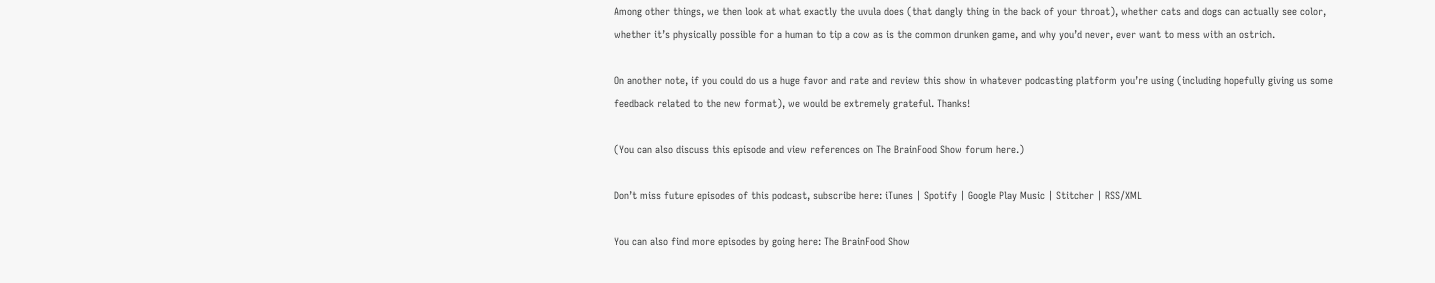Among other things, we then look at what exactly the uvula does (that dangly thing in the back of your throat), whether cats and dogs can actually see color, whether it’s physically possible for a human to tip a cow as is the common drunken game, and why you’d never, ever want to mess with an ostrich.

On another note, if you could do us a huge favor and rate and review this show in whatever podcasting platform you’re using (including hopefully giving us some feedback related to the new format), we would be extremely grateful. Thanks!

(You can also discuss this episode and view references on The BrainFood Show forum here.)

Don’t miss future episodes of this podcast, subscribe here: iTunes | Spotify | Google Play Music | Stitcher | RSS/XML

You can also find more episodes by going here: The BrainFood Show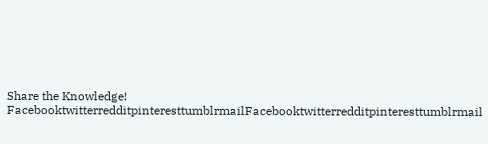Share the Knowledge! FacebooktwitterredditpinteresttumblrmailFacebooktwitterredditpinteresttumblrmail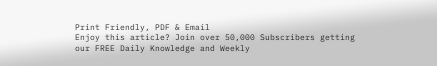Print Friendly, PDF & Email
Enjoy this article? Join over 50,000 Subscribers getting our FREE Daily Knowledge and Weekly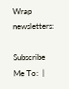Wrap newsletters:

Subscribe Me To:  |